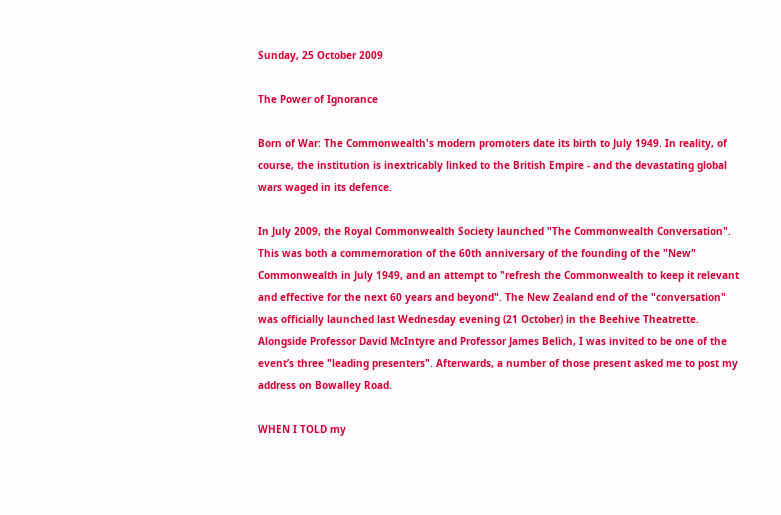Sunday, 25 October 2009

The Power of Ignorance

Born of War: The Commonwealth's modern promoters date its birth to July 1949. In reality, of course, the institution is inextricably linked to the British Empire - and the devastating global wars waged in its defence.

In July 2009, the Royal Commonwealth Society launched "The Commonwealth Conversation". This was both a commemoration of the 60th anniversary of the founding of the "New" Commonwealth in July 1949, and an attempt to "refresh the Commonwealth to keep it relevant and effective for the next 60 years and beyond". The New Zealand end of the "conversation" was officially launched last Wednesday evening (21 October) in the Beehive Theatrette. Alongside Professor David McIntyre and Professor James Belich, I was invited to be one of the event’s three "leading presenters". Afterwards, a number of those present asked me to post my address on Bowalley Road.

WHEN I TOLD my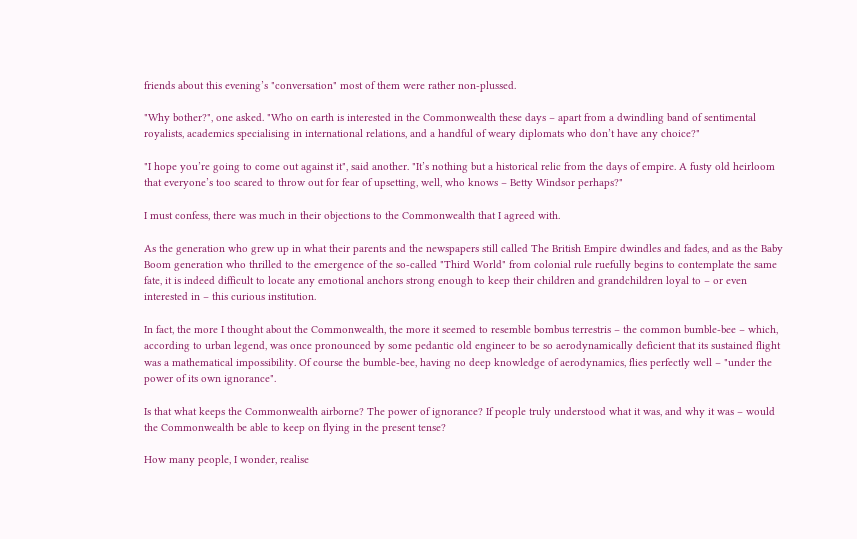friends about this evening’s "conversation" most of them were rather non-plussed.

"Why bother?", one asked. "Who on earth is interested in the Commonwealth these days – apart from a dwindling band of sentimental royalists, academics specialising in international relations, and a handful of weary diplomats who don’t have any choice?"

"I hope you’re going to come out against it", said another. "It’s nothing but a historical relic from the days of empire. A fusty old heirloom that everyone’s too scared to throw out for fear of upsetting, well, who knows – Betty Windsor perhaps?"

I must confess, there was much in their objections to the Commonwealth that I agreed with.

As the generation who grew up in what their parents and the newspapers still called The British Empire dwindles and fades, and as the Baby Boom generation who thrilled to the emergence of the so-called "Third World" from colonial rule ruefully begins to contemplate the same fate, it is indeed difficult to locate any emotional anchors strong enough to keep their children and grandchildren loyal to – or even interested in – this curious institution.

In fact, the more I thought about the Commonwealth, the more it seemed to resemble bombus terrestris – the common bumble-bee – which, according to urban legend, was once pronounced by some pedantic old engineer to be so aerodynamically deficient that its sustained flight was a mathematical impossibility. Of course the bumble-bee, having no deep knowledge of aerodynamics, flies perfectly well – "under the power of its own ignorance".

Is that what keeps the Commonwealth airborne? The power of ignorance? If people truly understood what it was, and why it was – would the Commonwealth be able to keep on flying in the present tense?

How many people, I wonder, realise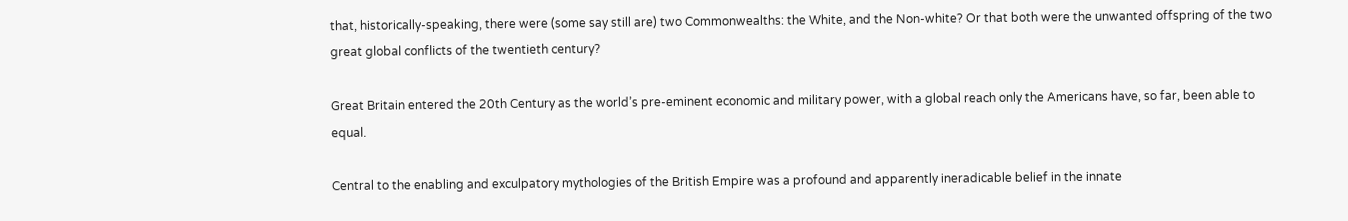that, historically-speaking, there were (some say still are) two Commonwealths: the White, and the Non-white? Or that both were the unwanted offspring of the two great global conflicts of the twentieth century?

Great Britain entered the 20th Century as the world’s pre-eminent economic and military power, with a global reach only the Americans have, so far, been able to equal.

Central to the enabling and exculpatory mythologies of the British Empire was a profound and apparently ineradicable belief in the innate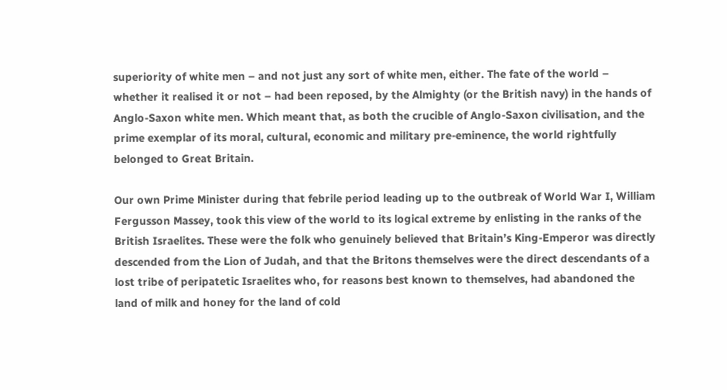superiority of white men – and not just any sort of white men, either. The fate of the world – whether it realised it or not – had been reposed, by the Almighty (or the British navy) in the hands of Anglo-Saxon white men. Which meant that, as both the crucible of Anglo-Saxon civilisation, and the prime exemplar of its moral, cultural, economic and military pre-eminence, the world rightfully belonged to Great Britain.

Our own Prime Minister during that febrile period leading up to the outbreak of World War I, William Fergusson Massey, took this view of the world to its logical extreme by enlisting in the ranks of the British Israelites. These were the folk who genuinely believed that Britain’s King-Emperor was directly descended from the Lion of Judah, and that the Britons themselves were the direct descendants of a lost tribe of peripatetic Israelites who, for reasons best known to themselves, had abandoned the land of milk and honey for the land of cold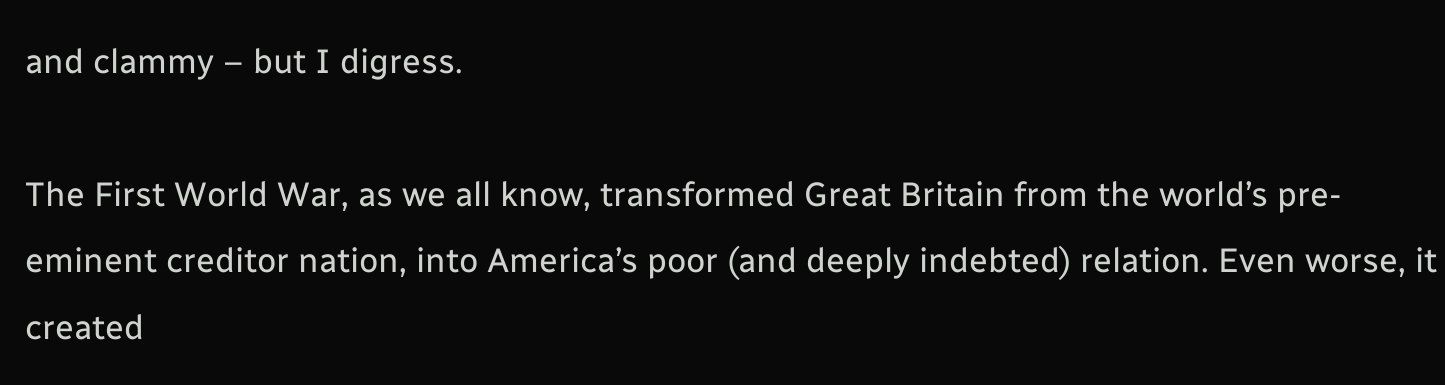and clammy – but I digress.

The First World War, as we all know, transformed Great Britain from the world’s pre-eminent creditor nation, into America’s poor (and deeply indebted) relation. Even worse, it created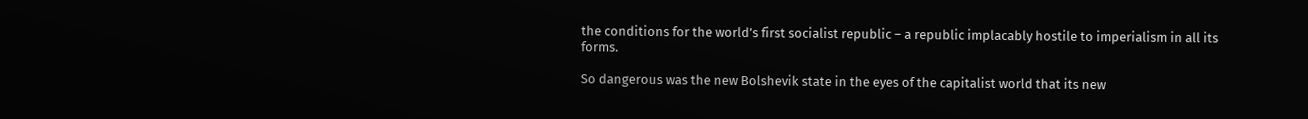the conditions for the world’s first socialist republic – a republic implacably hostile to imperialism in all its forms.

So dangerous was the new Bolshevik state in the eyes of the capitalist world that its new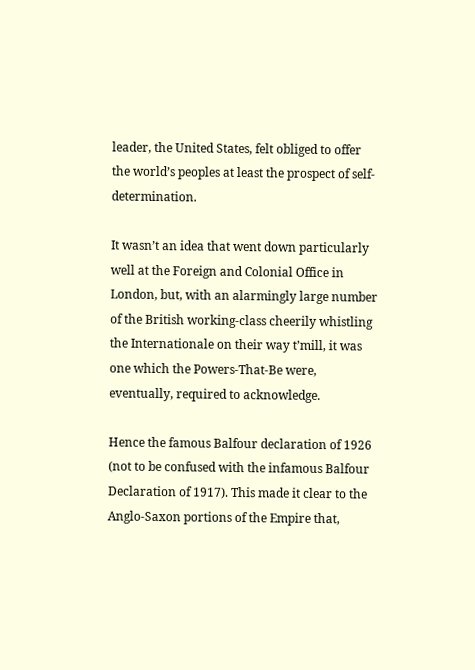leader, the United States, felt obliged to offer the world’s peoples at least the prospect of self-determination.

It wasn’t an idea that went down particularly well at the Foreign and Colonial Office in London, but, with an alarmingly large number of the British working-class cheerily whistling the Internationale on their way t’mill, it was one which the Powers-That-Be were, eventually, required to acknowledge.

Hence the famous Balfour declaration of 1926 (not to be confused with the infamous Balfour Declaration of 1917). This made it clear to the Anglo-Saxon portions of the Empire that,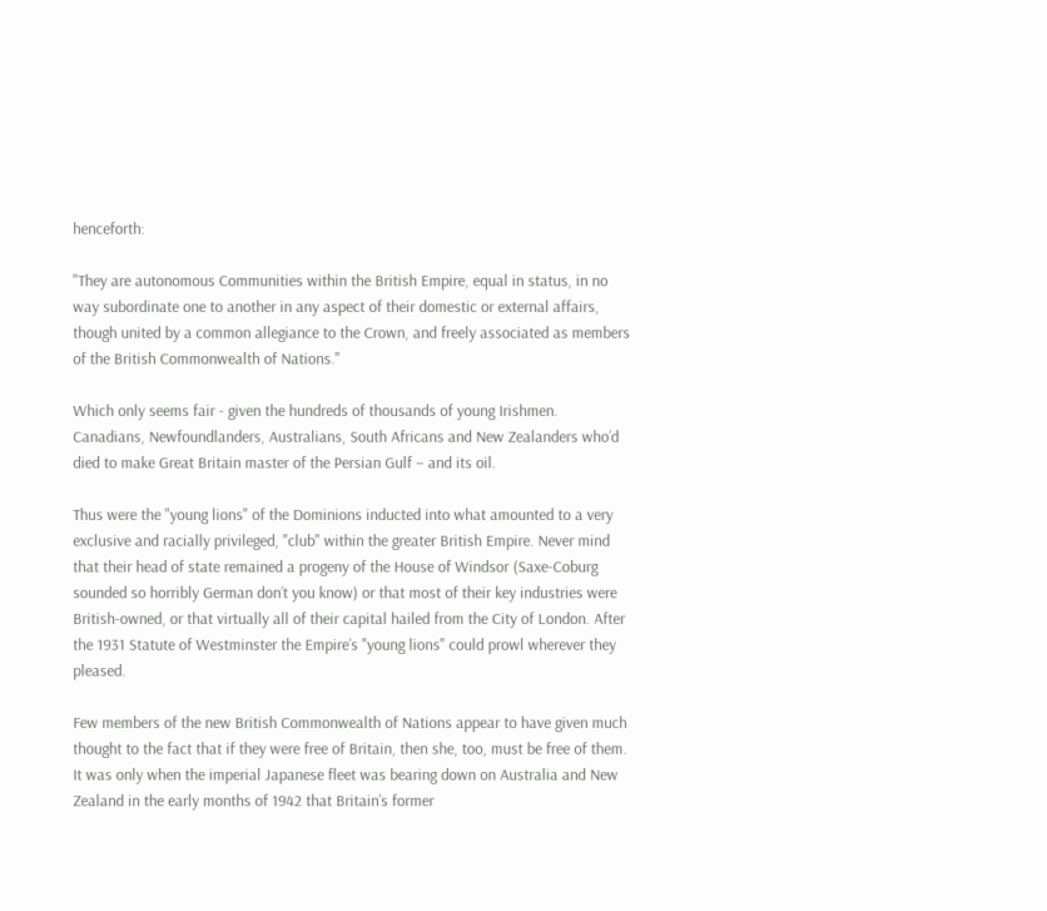henceforth:

"They are autonomous Communities within the British Empire, equal in status, in no way subordinate one to another in any aspect of their domestic or external affairs, though united by a common allegiance to the Crown, and freely associated as members of the British Commonwealth of Nations."

Which only seems fair - given the hundreds of thousands of young Irishmen. Canadians, Newfoundlanders, Australians, South Africans and New Zealanders who’d died to make Great Britain master of the Persian Gulf – and its oil.

Thus were the "young lions" of the Dominions inducted into what amounted to a very exclusive and racially privileged, "club" within the greater British Empire. Never mind that their head of state remained a progeny of the House of Windsor (Saxe-Coburg sounded so horribly German don’t you know) or that most of their key industries were British-owned, or that virtually all of their capital hailed from the City of London. After the 1931 Statute of Westminster the Empire’s "young lions" could prowl wherever they pleased.

Few members of the new British Commonwealth of Nations appear to have given much thought to the fact that if they were free of Britain, then she, too, must be free of them. It was only when the imperial Japanese fleet was bearing down on Australia and New Zealand in the early months of 1942 that Britain’s former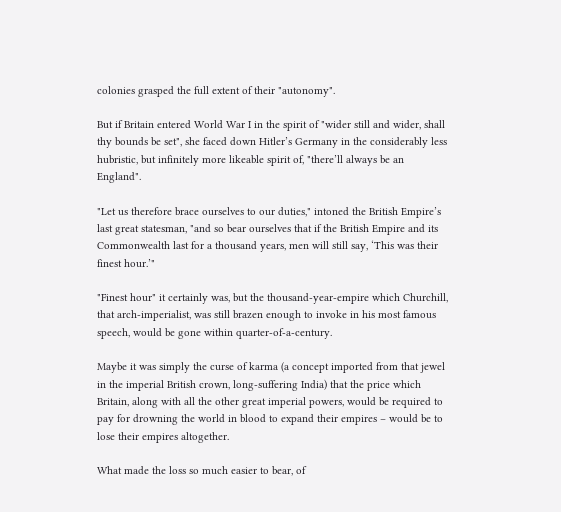colonies grasped the full extent of their "autonomy".

But if Britain entered World War I in the spirit of "wider still and wider, shall thy bounds be set", she faced down Hitler’s Germany in the considerably less hubristic, but infinitely more likeable spirit of, "there’ll always be an England".

"Let us therefore brace ourselves to our duties," intoned the British Empire’s last great statesman, "and so bear ourselves that if the British Empire and its Commonwealth last for a thousand years, men will still say, ‘This was their finest hour.’"

"Finest hour" it certainly was, but the thousand-year-empire which Churchill, that arch-imperialist, was still brazen enough to invoke in his most famous speech, would be gone within quarter-of-a-century.

Maybe it was simply the curse of karma (a concept imported from that jewel in the imperial British crown, long-suffering India) that the price which Britain, along with all the other great imperial powers, would be required to pay for drowning the world in blood to expand their empires – would be to lose their empires altogether.

What made the loss so much easier to bear, of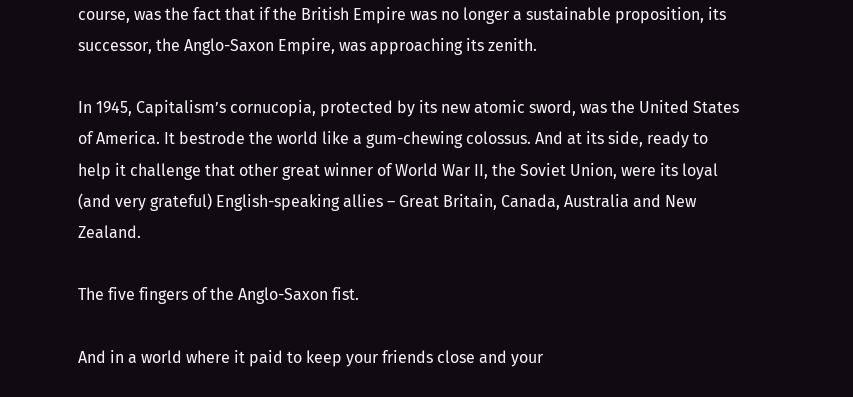course, was the fact that if the British Empire was no longer a sustainable proposition, its successor, the Anglo-Saxon Empire, was approaching its zenith.

In 1945, Capitalism’s cornucopia, protected by its new atomic sword, was the United States of America. It bestrode the world like a gum-chewing colossus. And at its side, ready to help it challenge that other great winner of World War II, the Soviet Union, were its loyal (and very grateful) English-speaking allies – Great Britain, Canada, Australia and New Zealand.

The five fingers of the Anglo-Saxon fist.

And in a world where it paid to keep your friends close and your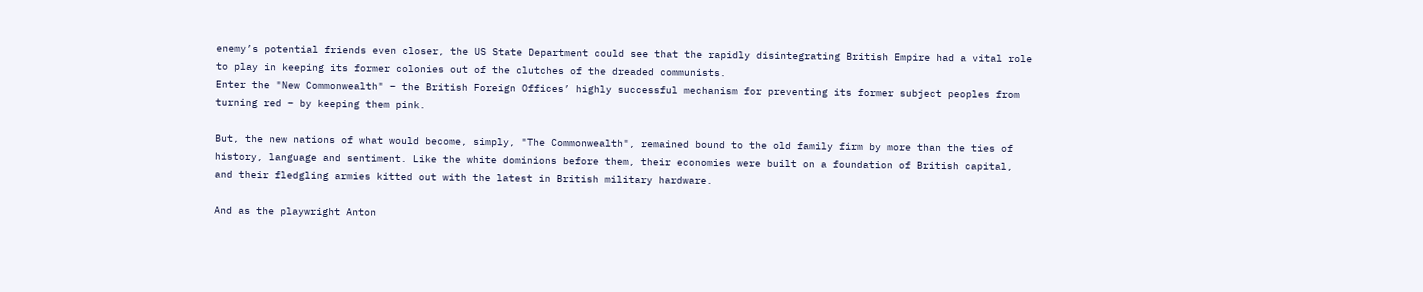enemy’s potential friends even closer, the US State Department could see that the rapidly disintegrating British Empire had a vital role to play in keeping its former colonies out of the clutches of the dreaded communists.
Enter the "New Commonwealth" – the British Foreign Offices’ highly successful mechanism for preventing its former subject peoples from turning red – by keeping them pink.

But, the new nations of what would become, simply, "The Commonwealth", remained bound to the old family firm by more than the ties of history, language and sentiment. Like the white dominions before them, their economies were built on a foundation of British capital, and their fledgling armies kitted out with the latest in British military hardware.

And as the playwright Anton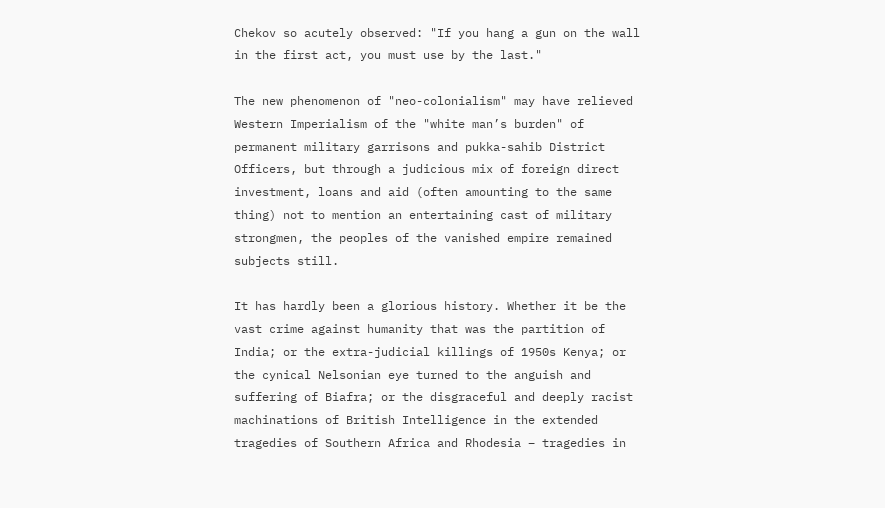Chekov so acutely observed: "If you hang a gun on the wall in the first act, you must use by the last."

The new phenomenon of "neo-colonialism" may have relieved Western Imperialism of the "white man’s burden" of permanent military garrisons and pukka-sahib District Officers, but through a judicious mix of foreign direct investment, loans and aid (often amounting to the same thing) not to mention an entertaining cast of military strongmen, the peoples of the vanished empire remained subjects still.

It has hardly been a glorious history. Whether it be the vast crime against humanity that was the partition of India; or the extra-judicial killings of 1950s Kenya; or the cynical Nelsonian eye turned to the anguish and suffering of Biafra; or the disgraceful and deeply racist machinations of British Intelligence in the extended tragedies of Southern Africa and Rhodesia – tragedies in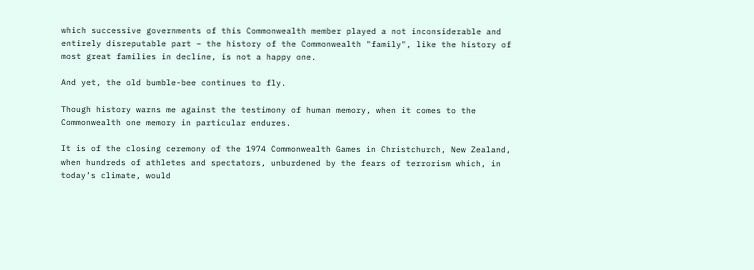which successive governments of this Commonwealth member played a not inconsiderable and entirely disreputable part – the history of the Commonwealth "family", like the history of most great families in decline, is not a happy one.

And yet, the old bumble-bee continues to fly.

Though history warns me against the testimony of human memory, when it comes to the Commonwealth one memory in particular endures.

It is of the closing ceremony of the 1974 Commonwealth Games in Christchurch, New Zealand, when hundreds of athletes and spectators, unburdened by the fears of terrorism which, in today’s climate, would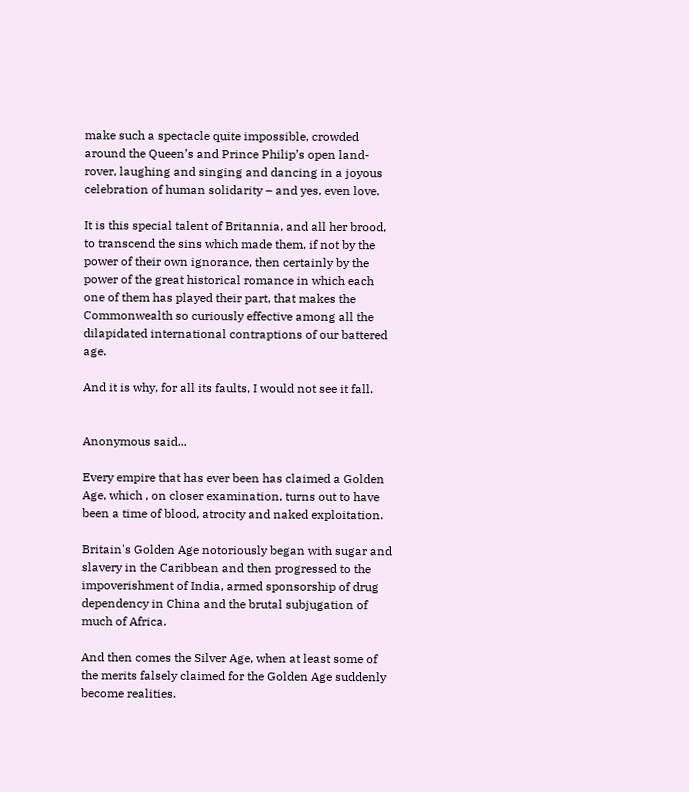make such a spectacle quite impossible, crowded around the Queen’s and Prince Philip’s open land-rover, laughing and singing and dancing in a joyous celebration of human solidarity – and yes, even love.

It is this special talent of Britannia, and all her brood, to transcend the sins which made them, if not by the power of their own ignorance, then certainly by the power of the great historical romance in which each one of them has played their part, that makes the Commonwealth so curiously effective among all the dilapidated international contraptions of our battered age.

And it is why, for all its faults, I would not see it fall.


Anonymous said...

Every empire that has ever been has claimed a Golden Age, which , on closer examination, turns out to have been a time of blood, atrocity and naked exploitation.

Britain's Golden Age notoriously began with sugar and slavery in the Caribbean and then progressed to the impoverishment of India, armed sponsorship of drug dependency in China and the brutal subjugation of much of Africa.

And then comes the Silver Age, when at least some of the merits falsely claimed for the Golden Age suddenly become realities.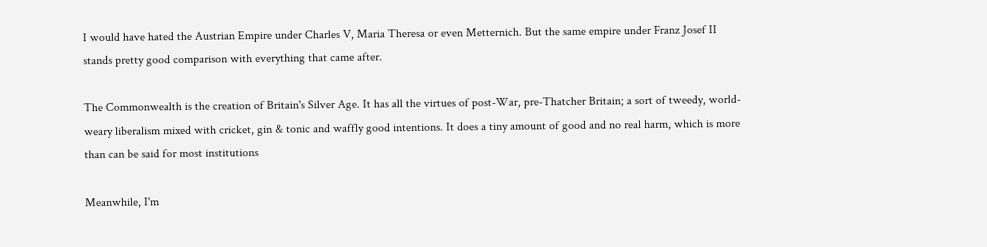I would have hated the Austrian Empire under Charles V, Maria Theresa or even Metternich. But the same empire under Franz Josef II stands pretty good comparison with everything that came after.

The Commonwealth is the creation of Britain's Silver Age. It has all the virtues of post-War, pre-Thatcher Britain; a sort of tweedy, world-weary liberalism mixed with cricket, gin & tonic and waffly good intentions. It does a tiny amount of good and no real harm, which is more than can be said for most institutions

Meanwhile, I'm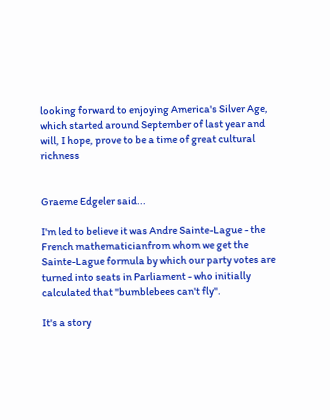looking forward to enjoying America's Silver Age, which started around September of last year and will, I hope, prove to be a time of great cultural richness


Graeme Edgeler said...

I'm led to believe it was Andre Sainte-Lague - the French mathematicianfrom whom we get the Sainte-Lague formula by which our party votes are turned into seats in Parliament - who initially calculated that "bumblebees can't fly".

It's a story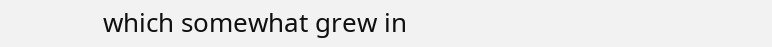which somewhat grew in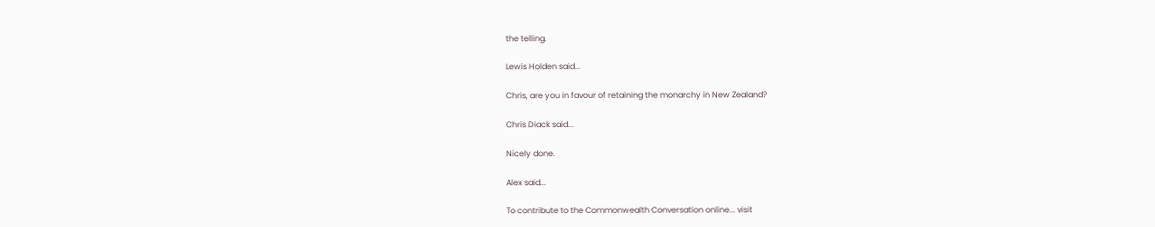the telling.

Lewis Holden said...

Chris, are you in favour of retaining the monarchy in New Zealand?

Chris Diack said...

Nicely done.

Alex said...

To contribute to the Commonwealth Conversation online... visit